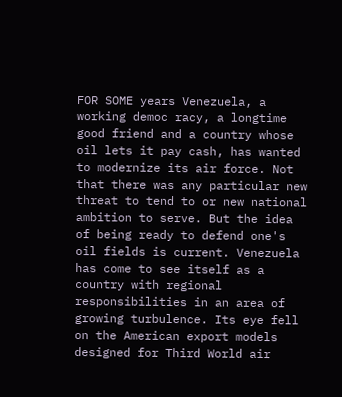FOR SOME years Venezuela, a working democ racy, a longtime good friend and a country whose oil lets it pay cash, has wanted to modernize its air force. Not that there was any particular new threat to tend to or new national ambition to serve. But the idea of being ready to defend one's oil fields is current. Venezuela has come to see itself as a country with regional responsibilities in an area of growing turbulence. Its eye fell on the American export models designed for Third World air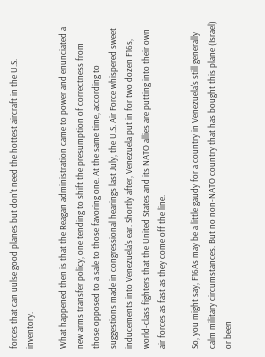forces that can uulse good planes but don't need the hottest aircraft in the U.S. inventory.

What happened then is that the Reagan administration came to power and enunciated a new arms transfer policy, one tending to shift the presumption of correctness from those opposed to a sale to those favoring one. At the same time, according to suggestions made in congressional hearings last July, the U.S. Air Force whispered sweet inducements into Venezuela's ear. Shortly after, Venezuela put in for two dozen F16s, world-class fighters that the United States and its NATO allies are putting into their own air forces as fast as they come off the line.

So, you might say, F16As may be a little gaudy for a country in Venezuela's still generally calm military circumstances. But no non-NATO country that has bought this plane (Israel) or been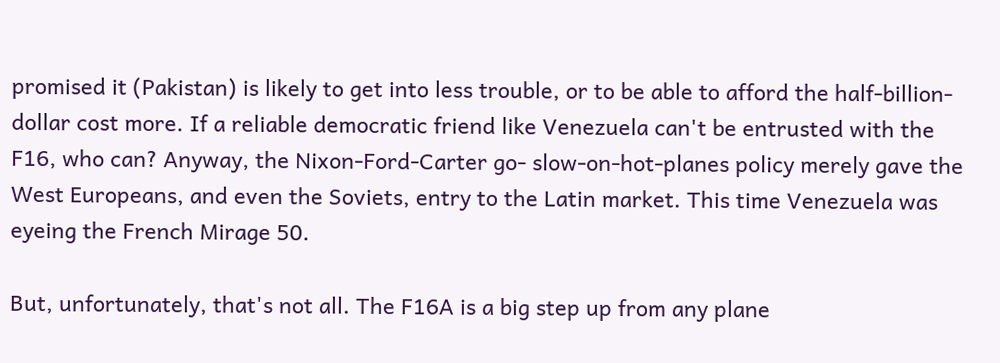promised it (Pakistan) is likely to get into less trouble, or to be able to afford the half-billion- dollar cost more. If a reliable democratic friend like Venezuela can't be entrusted with the F16, who can? Anyway, the Nixon-Ford-Carter go- slow-on-hot-planes policy merely gave the West Europeans, and even the Soviets, entry to the Latin market. This time Venezuela was eyeing the French Mirage 50.

But, unfortunately, that's not all. The F16A is a big step up from any plane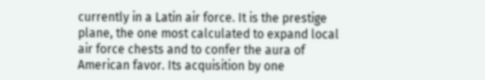currently in a Latin air force. It is the prestige plane, the one most calculated to expand local air force chests and to confer the aura of American favor. Its acquisition by one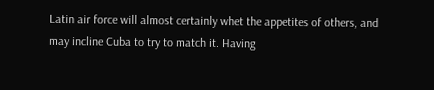Latin air force will almost certainly whet the appetites of others, and may incline Cuba to try to match it. Having